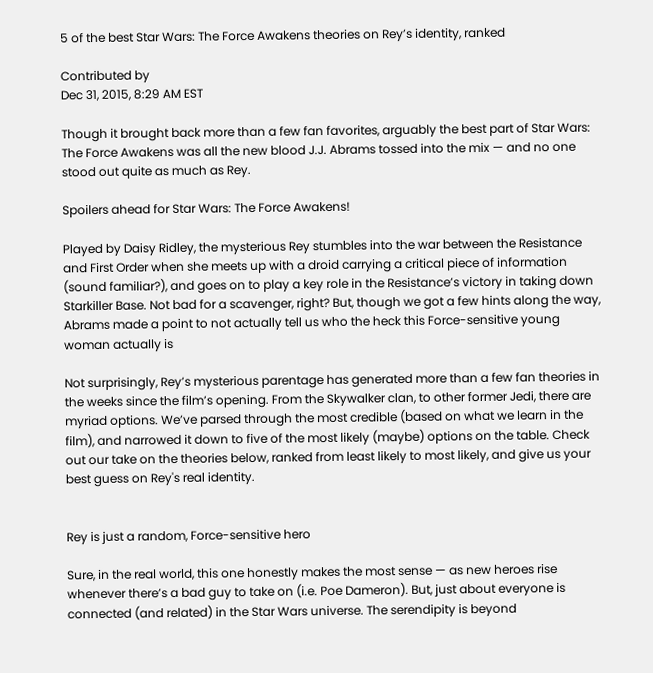5 of the best Star Wars: The Force Awakens theories on Rey’s identity, ranked

Contributed by
Dec 31, 2015, 8:29 AM EST

Though it brought back more than a few fan favorites, arguably the best part of Star Wars: The Force Awakens was all the new blood J.J. Abrams tossed into the mix — and no one stood out quite as much as Rey.

Spoilers ahead for Star Wars: The Force Awakens!

Played by Daisy Ridley, the mysterious Rey stumbles into the war between the Resistance and First Order when she meets up with a droid carrying a critical piece of information (sound familiar?), and goes on to play a key role in the Resistance’s victory in taking down Starkiller Base. Not bad for a scavenger, right? But, though we got a few hints along the way, Abrams made a point to not actually tell us who the heck this Force-sensitive young woman actually is

Not surprisingly, Rey’s mysterious parentage has generated more than a few fan theories in the weeks since the film’s opening. From the Skywalker clan, to other former Jedi, there are myriad options. We’ve parsed through the most credible (based on what we learn in the film), and narrowed it down to five of the most likely (maybe) options on the table. Check out our take on the theories below, ranked from least likely to most likely, and give us your best guess on Rey's real identity.


Rey is just a random, Force-sensitive hero

Sure, in the real world, this one honestly makes the most sense — as new heroes rise whenever there’s a bad guy to take on (i.e. Poe Dameron). But, just about everyone is connected (and related) in the Star Wars universe. The serendipity is beyond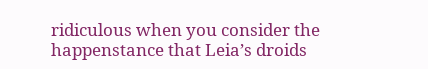ridiculous when you consider the happenstance that Leia’s droids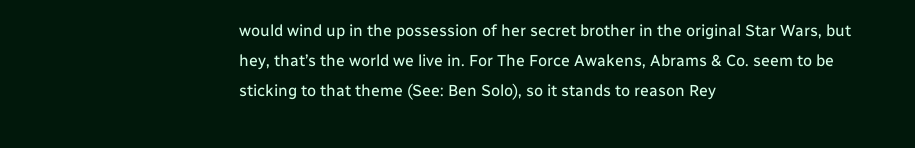would wind up in the possession of her secret brother in the original Star Wars, but hey, that’s the world we live in. For The Force Awakens, Abrams & Co. seem to be sticking to that theme (See: Ben Solo), so it stands to reason Rey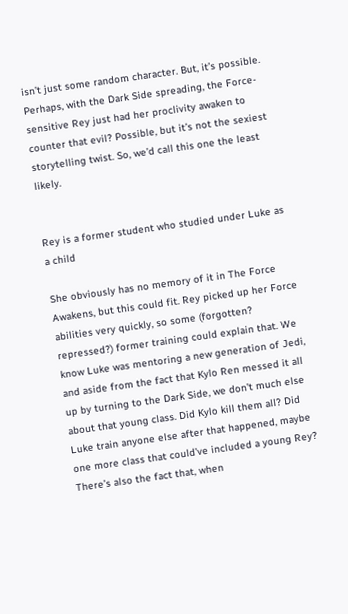isn’t just some random character. But, it’s possible. Perhaps, with the Dark Side spreading, the Force-sensitive Rey just had her proclivity awaken to counter that evil? Possible, but it’s not the sexiest storytelling twist. So, we’d call this one the least likely.


Rey is a former student who studied under Luke as a child

She obviously has no memory of it in The Force Awakens, but this could fit. Rey picked up her Force abilities very quickly, so some (forgotten? repressed?) former training could explain that. We know Luke was mentoring a new generation of Jedi, and aside from the fact that Kylo Ren messed it all up by turning to the Dark Side, we don’t much else about that young class. Did Kylo kill them all? Did Luke train anyone else after that happened, maybe one more class that could’ve included a young Rey? There’s also the fact that, when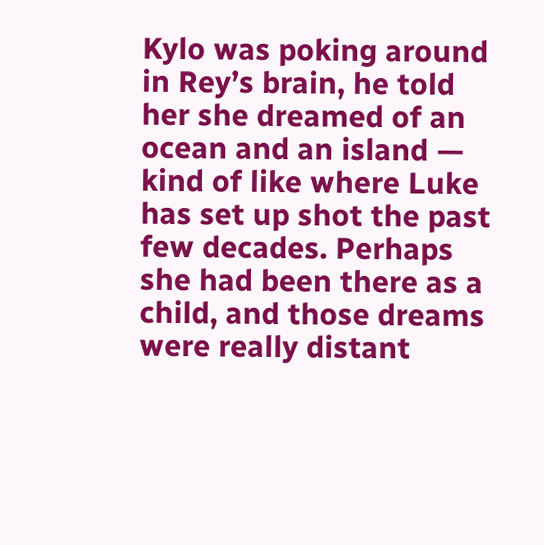Kylo was poking around in Rey’s brain, he told her she dreamed of an ocean and an island — kind of like where Luke has set up shot the past few decades. Perhaps she had been there as a child, and those dreams were really distant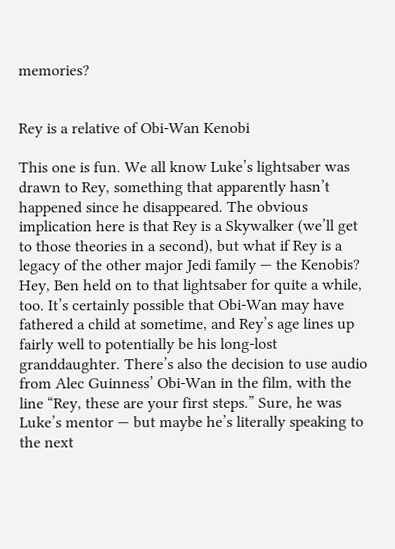memories?


Rey is a relative of Obi-Wan Kenobi

This one is fun. We all know Luke’s lightsaber was drawn to Rey, something that apparently hasn’t happened since he disappeared. The obvious implication here is that Rey is a Skywalker (we’ll get to those theories in a second), but what if Rey is a legacy of the other major Jedi family — the Kenobis? Hey, Ben held on to that lightsaber for quite a while, too. It’s certainly possible that Obi-Wan may have fathered a child at sometime, and Rey’s age lines up fairly well to potentially be his long-lost granddaughter. There’s also the decision to use audio from Alec Guinness’ Obi-Wan in the film, with the line “Rey, these are your first steps.” Sure, he was Luke’s mentor — but maybe he’s literally speaking to the next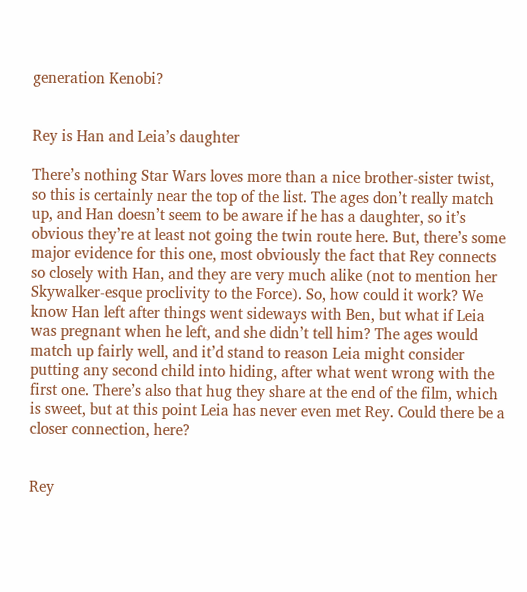generation Kenobi?


Rey is Han and Leia’s daughter

There’s nothing Star Wars loves more than a nice brother-sister twist, so this is certainly near the top of the list. The ages don’t really match up, and Han doesn’t seem to be aware if he has a daughter, so it’s obvious they’re at least not going the twin route here. But, there’s some major evidence for this one, most obviously the fact that Rey connects so closely with Han, and they are very much alike (not to mention her Skywalker-esque proclivity to the Force). So, how could it work? We know Han left after things went sideways with Ben, but what if Leia was pregnant when he left, and she didn’t tell him? The ages would match up fairly well, and it’d stand to reason Leia might consider putting any second child into hiding, after what went wrong with the first one. There’s also that hug they share at the end of the film, which is sweet, but at this point Leia has never even met Rey. Could there be a closer connection, here?


Rey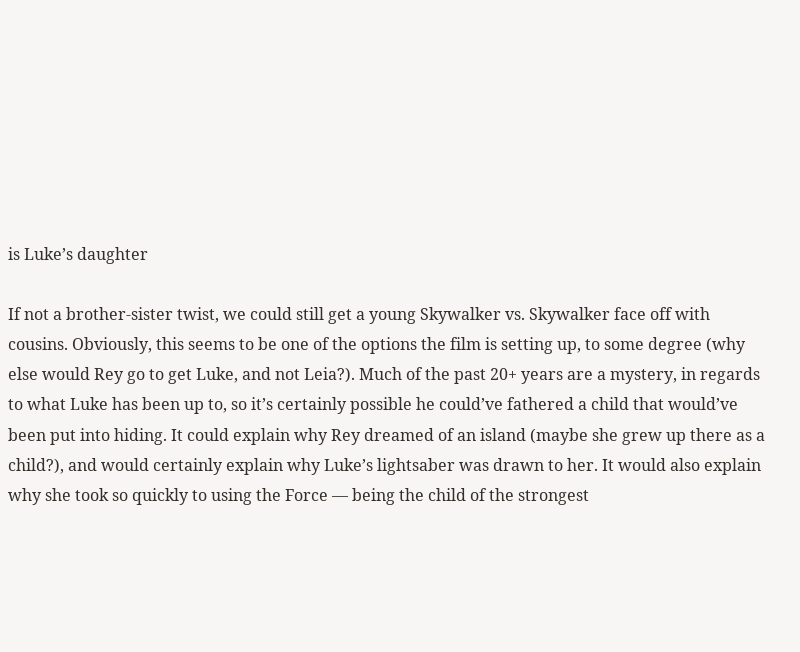is Luke’s daughter

If not a brother-sister twist, we could still get a young Skywalker vs. Skywalker face off with cousins. Obviously, this seems to be one of the options the film is setting up, to some degree (why else would Rey go to get Luke, and not Leia?). Much of the past 20+ years are a mystery, in regards to what Luke has been up to, so it’s certainly possible he could’ve fathered a child that would’ve been put into hiding. It could explain why Rey dreamed of an island (maybe she grew up there as a child?), and would certainly explain why Luke’s lightsaber was drawn to her. It would also explain why she took so quickly to using the Force — being the child of the strongest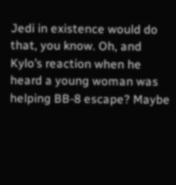Jedi in existence would do that, you know. Oh, and Kylo’s reaction when he heard a young woman was helping BB-8 escape? Maybe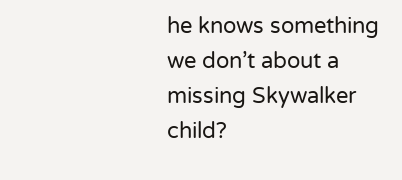he knows something we don’t about a missing Skywalker child?